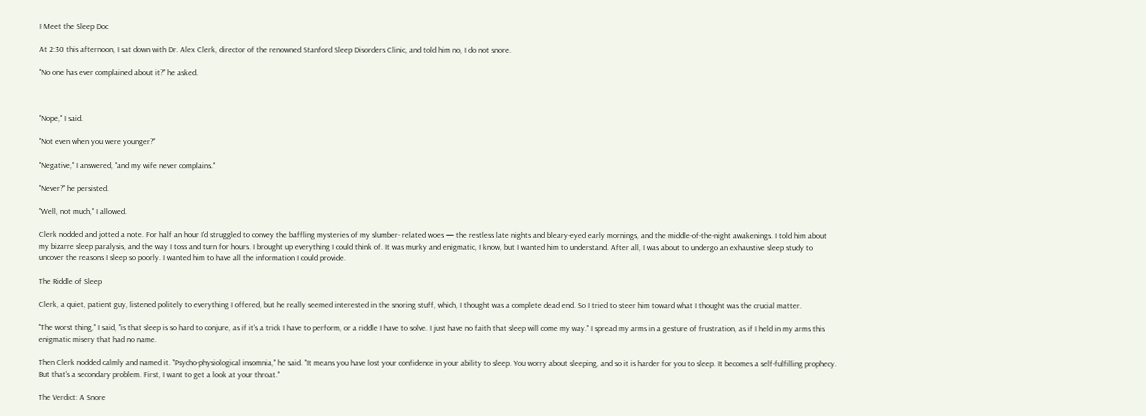I Meet the Sleep Doc

At 2:30 this afternoon, I sat down with Dr. Alex Clerk, director of the renowned Stanford Sleep Disorders Clinic, and told him no, I do not snore.

"No one has ever complained about it?" he asked.



"Nope," I said.

"Not even when you were younger?"

"Negative," I answered, "and my wife never complains."

"Never?" he persisted.

"Well, not much," I allowed.

Clerk nodded and jotted a note. For half an hour I'd struggled to convey the baffling mysteries of my slumber- related woes — the restless late nights and bleary-eyed early mornings, and the middle-of-the-night awakenings. I told him about my bizarre sleep paralysis, and the way I toss and turn for hours. I brought up everything I could think of. It was murky and enigmatic, I know, but I wanted him to understand. After all, I was about to undergo an exhaustive sleep study to uncover the reasons I sleep so poorly. I wanted him to have all the information I could provide.

The Riddle of Sleep

Clerk, a quiet, patient guy, listened politely to everything I offered, but he really seemed interested in the snoring stuff, which, I thought was a complete dead end. So I tried to steer him toward what I thought was the crucial matter.

"The worst thing," I said, "is that sleep is so hard to conjure, as if it's a trick I have to perform, or a riddle I have to solve. I just have no faith that sleep will come my way." I spread my arms in a gesture of frustration, as if I held in my arms this enigmatic misery that had no name.

Then Clerk nodded calmly and named it. "Psycho-physiological insomnia," he said. "It means you have lost your confidence in your ability to sleep. You worry about sleeping, and so it is harder for you to sleep. It becomes a self-fulfilling prophecy. But that's a secondary problem. First, I want to get a look at your throat."

The Verdict: A Snore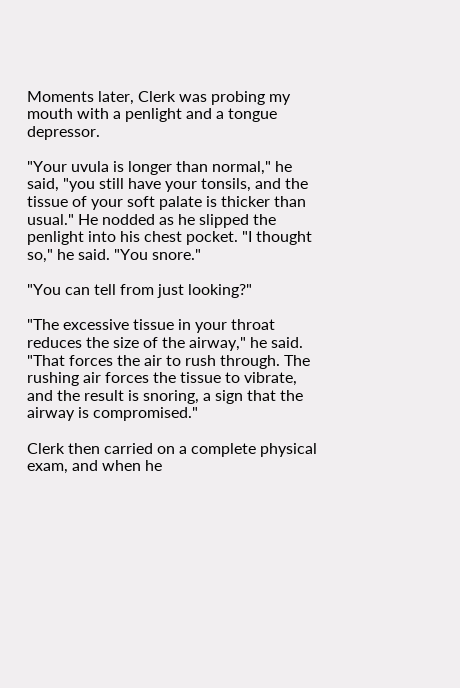Moments later, Clerk was probing my mouth with a penlight and a tongue depressor.

"Your uvula is longer than normal," he said, "you still have your tonsils, and the tissue of your soft palate is thicker than usual." He nodded as he slipped the penlight into his chest pocket. "I thought so," he said. "You snore."

"You can tell from just looking?"

"The excessive tissue in your throat reduces the size of the airway," he said. "That forces the air to rush through. The rushing air forces the tissue to vibrate, and the result is snoring, a sign that the airway is compromised."

Clerk then carried on a complete physical exam, and when he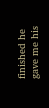finished he gave me his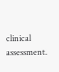clinical assessment.